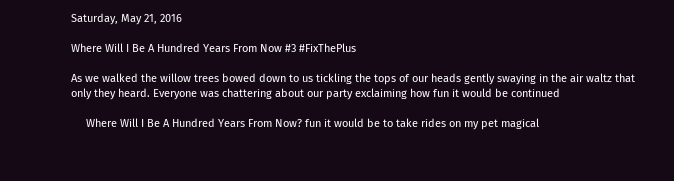Saturday, May 21, 2016

Where Will I Be A Hundred Years From Now #3 #FixThePlus

As we walked the willow trees bowed down to us tickling the tops of our heads gently swaying in the air waltz that only they heard. Everyone was chattering about our party exclaiming how fun it would be continued

     Where Will I Be A Hundred Years From Now? fun it would be to take rides on my pet magical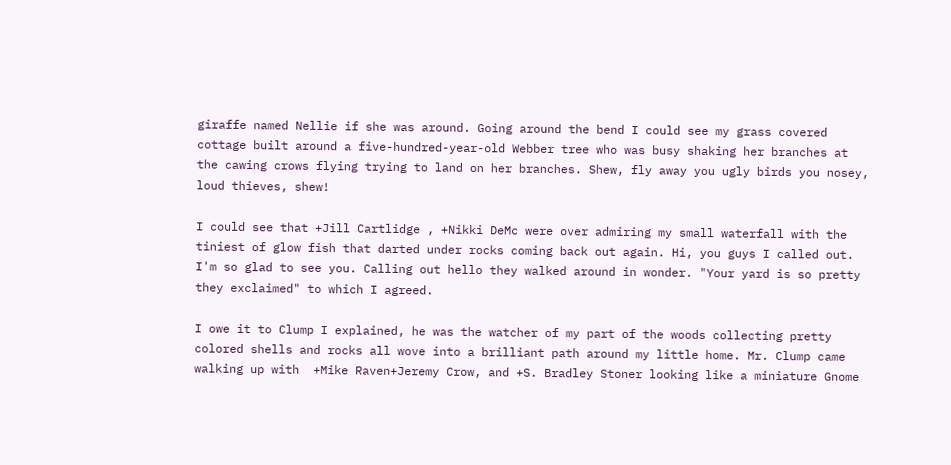giraffe named Nellie if she was around. Going around the bend I could see my grass covered cottage built around a five-hundred-year-old Webber tree who was busy shaking her branches at the cawing crows flying trying to land on her branches. Shew, fly away you ugly birds you nosey, loud thieves, shew!

I could see that +Jill Cartlidge , +Nikki DeMc were over admiring my small waterfall with the tiniest of glow fish that darted under rocks coming back out again. Hi, you guys I called out. I'm so glad to see you. Calling out hello they walked around in wonder. "Your yard is so pretty they exclaimed" to which I agreed.

I owe it to Clump I explained, he was the watcher of my part of the woods collecting pretty colored shells and rocks all wove into a brilliant path around my little home. Mr. Clump came walking up with  +Mike Raven+Jeremy Crow, and +S. Bradley Stoner looking like a miniature Gnome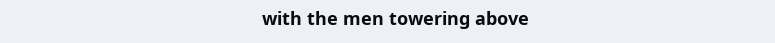with the men towering above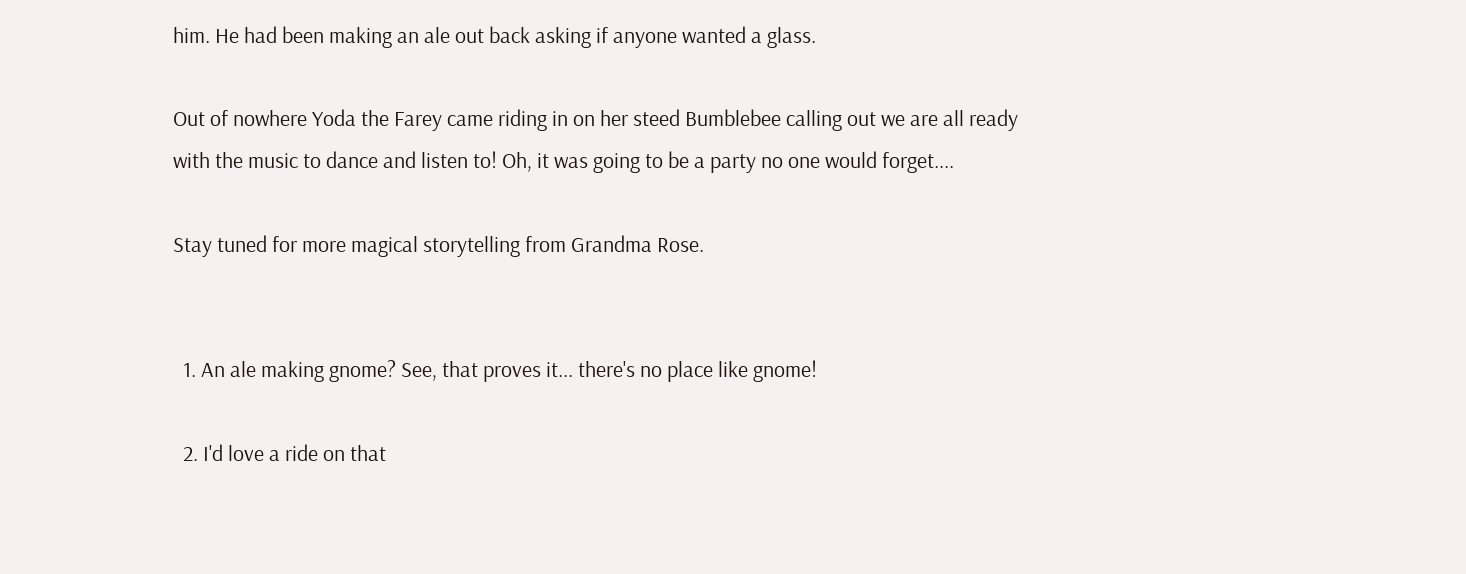him. He had been making an ale out back asking if anyone wanted a glass.

Out of nowhere Yoda the Farey came riding in on her steed Bumblebee calling out we are all ready with the music to dance and listen to! Oh, it was going to be a party no one would forget....

Stay tuned for more magical storytelling from Grandma Rose.


  1. An ale making gnome? See, that proves it... there's no place like gnome!

  2. I'd love a ride on that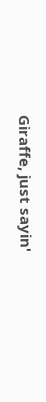Giraffe, just sayin'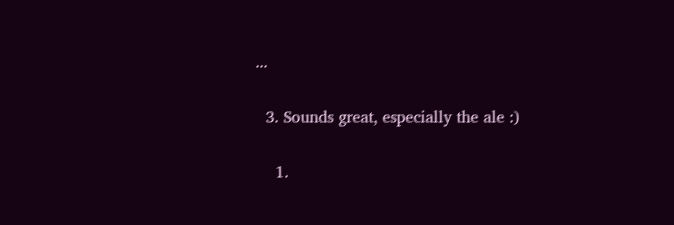...

  3. Sounds great, especially the ale :)

    1.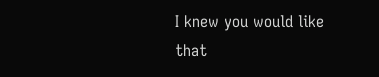I knew you would like that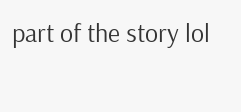part of the story lol